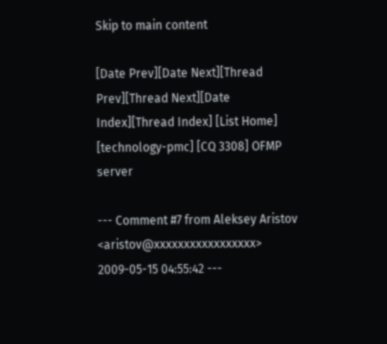Skip to main content

[Date Prev][Date Next][Thread Prev][Thread Next][Date Index][Thread Index] [List Home]
[technology-pmc] [CQ 3308] OFMP server

--- Comment #7 from Aleksey Aristov <aristov@xxxxxxxxxxxxxxxxx>  2009-05-15 04:55:42 ---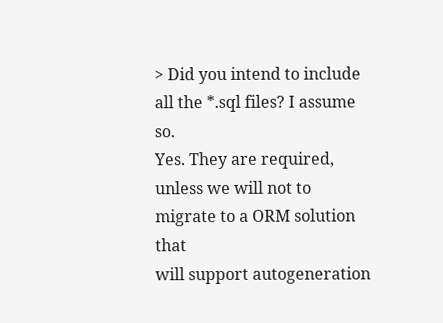> Did you intend to include all the *.sql files? I assume so.
Yes. They are required, unless we will not to migrate to a ORM solution that
will support autogeneration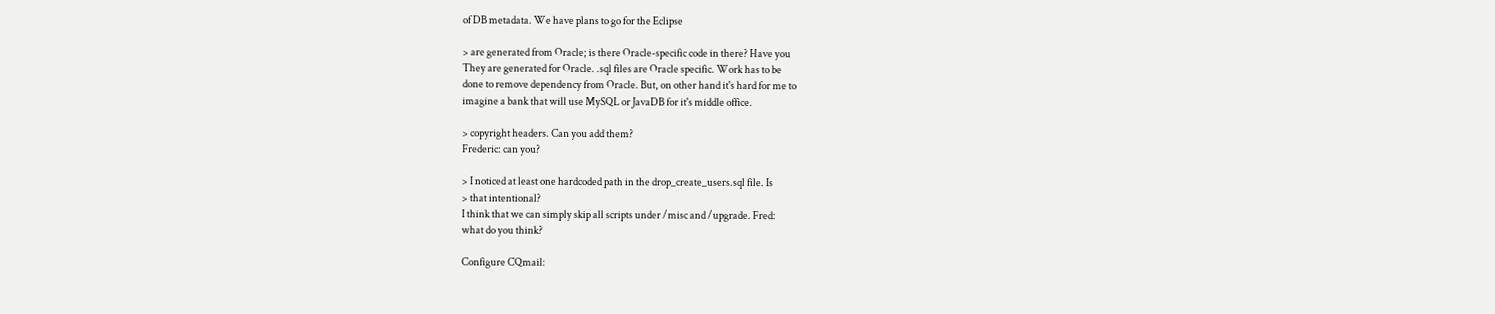of DB metadata. We have plans to go for the Eclipse

> are generated from Oracle; is there Oracle-specific code in there? Have you
They are generated for Oracle. .sql files are Oracle specific. Work has to be
done to remove dependency from Oracle. But, on other hand it's hard for me to
imagine a bank that will use MySQL or JavaDB for it's middle office.

> copyright headers. Can you add them?
Frederic: can you?

> I noticed at least one hardcoded path in the drop_create_users.sql file. Is
> that intentional?
I think that we can simply skip all scripts under /misc and /upgrade. Fred:
what do you think?

Configure CQmail: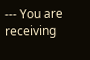--- You are receiving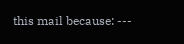this mail because: ---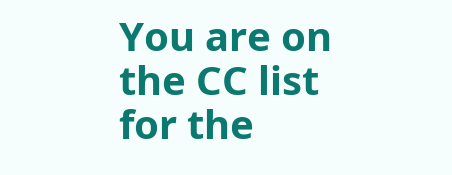You are on the CC list for the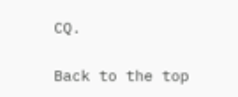CQ.

Back to the top